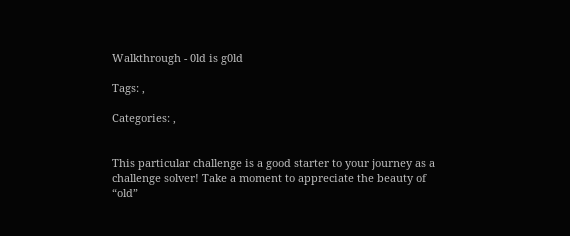Walkthrough - 0ld is g0ld

Tags: ,

Categories: ,


This particular challenge is a good starter to your journey as a challenge solver! Take a moment to appreciate the beauty of “old”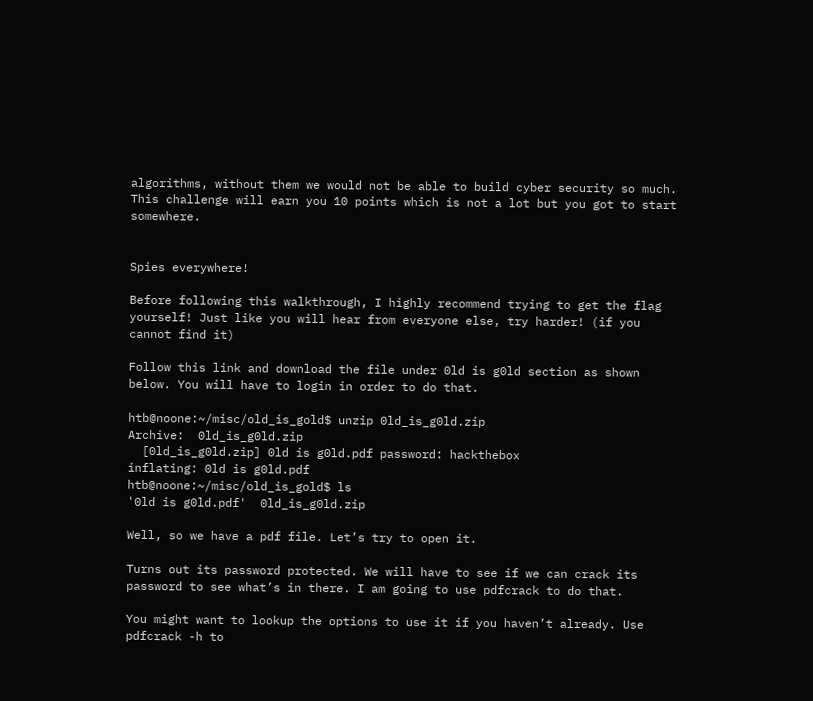algorithms, without them we would not be able to build cyber security so much. This challenge will earn you 10 points which is not a lot but you got to start somewhere.


Spies everywhere!

Before following this walkthrough, I highly recommend trying to get the flag yourself! Just like you will hear from everyone else, try harder! (if you cannot find it)

Follow this link and download the file under 0ld is g0ld section as shown below. You will have to login in order to do that.

htb@noone:~/misc/old_is_gold$ unzip 0ld_is_g0ld.zip
Archive:  0ld_is_g0ld.zip
  [0ld_is_g0ld.zip] 0ld is g0ld.pdf password: hackthebox
inflating: 0ld is g0ld.pdf
htb@noone:~/misc/old_is_gold$ ls
'0ld is g0ld.pdf'  0ld_is_g0ld.zip

Well, so we have a pdf file. Let’s try to open it.

Turns out its password protected. We will have to see if we can crack its password to see what’s in there. I am going to use pdfcrack to do that.

You might want to lookup the options to use it if you haven’t already. Use pdfcrack -h to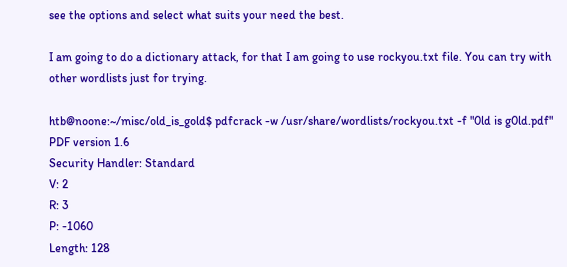see the options and select what suits your need the best.

I am going to do a dictionary attack, for that I am going to use rockyou.txt file. You can try with other wordlists just for trying.

htb@noone:~/misc/old_is_gold$ pdfcrack -w /usr/share/wordlists/rockyou.txt -f "0ld is g0ld.pdf"
PDF version 1.6
Security Handler: Standard
V: 2
R: 3
P: -1060
Length: 128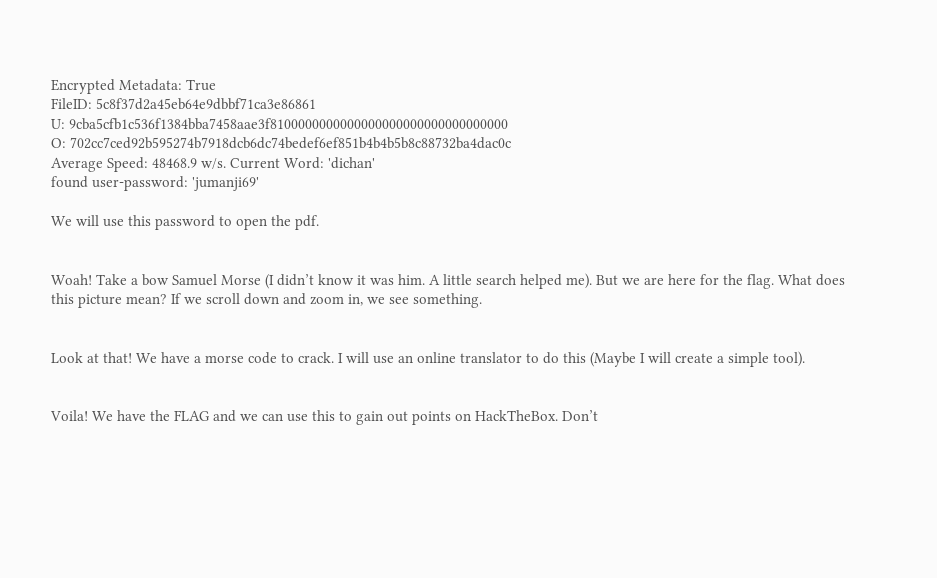Encrypted Metadata: True
FileID: 5c8f37d2a45eb64e9dbbf71ca3e86861
U: 9cba5cfb1c536f1384bba7458aae3f8100000000000000000000000000000000
O: 702cc7ced92b595274b7918dcb6dc74bedef6ef851b4b4b5b8c88732ba4dac0c
Average Speed: 48468.9 w/s. Current Word: 'dichan'
found user-password: 'jumanji69'

We will use this password to open the pdf.


Woah! Take a bow Samuel Morse (I didn’t know it was him. A little search helped me). But we are here for the flag. What does this picture mean? If we scroll down and zoom in, we see something.


Look at that! We have a morse code to crack. I will use an online translator to do this (Maybe I will create a simple tool).


Voila! We have the FLAG and we can use this to gain out points on HackTheBox. Don’t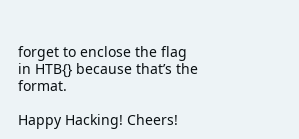forget to enclose the flag in HTB{} because that’s the format.

Happy Hacking! Cheers!